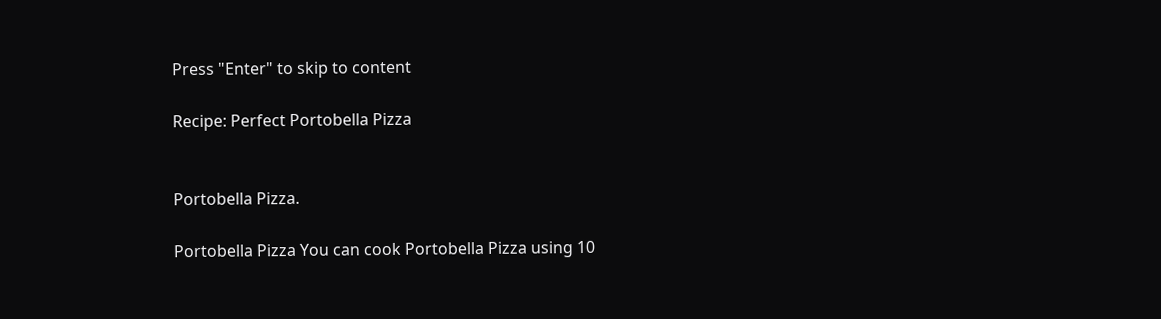Press "Enter" to skip to content

Recipe: Perfect Portobella Pizza


Portobella Pizza.

Portobella Pizza You can cook Portobella Pizza using 10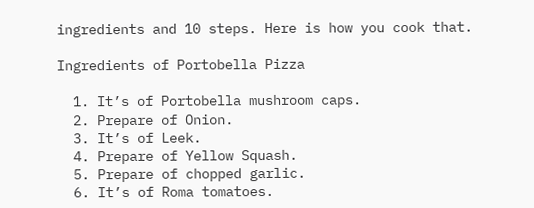ingredients and 10 steps. Here is how you cook that.

Ingredients of Portobella Pizza

  1. It’s of Portobella mushroom caps.
  2. Prepare of Onion.
  3. It’s of Leek.
  4. Prepare of Yellow Squash.
  5. Prepare of chopped garlic.
  6. It’s of Roma tomatoes.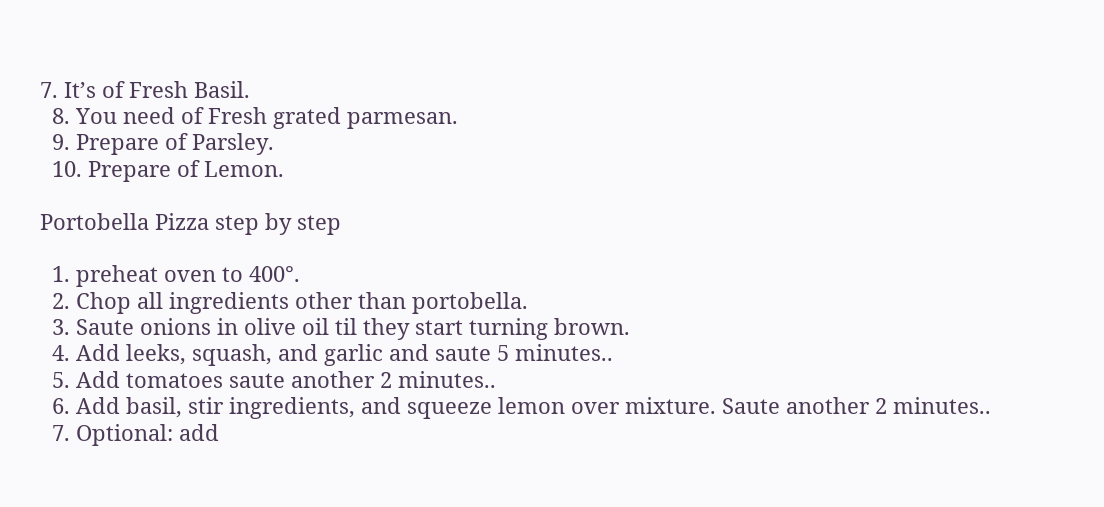7. It’s of Fresh Basil.
  8. You need of Fresh grated parmesan.
  9. Prepare of Parsley.
  10. Prepare of Lemon.

Portobella Pizza step by step

  1. preheat oven to 400°.
  2. Chop all ingredients other than portobella.
  3. Saute onions in olive oil til they start turning brown.
  4. Add leeks, squash, and garlic and saute 5 minutes..
  5. Add tomatoes saute another 2 minutes..
  6. Add basil, stir ingredients, and squeeze lemon over mixture. Saute another 2 minutes..
  7. Optional: add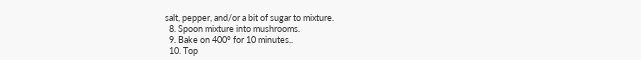salt, pepper, and/or a bit of sugar to mixture.
  8. Spoon mixture into mushrooms.
  9. Bake on 400° for 10 minutes..
  10. Top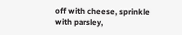off with cheese, sprinkle with parsley,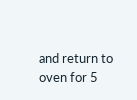and return to oven for 5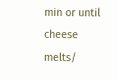min or until cheese melts/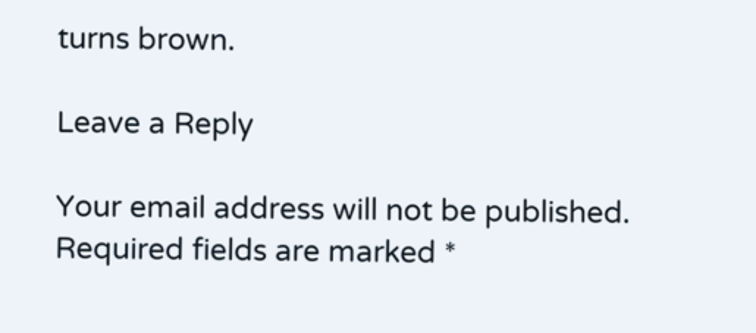turns brown.

Leave a Reply

Your email address will not be published. Required fields are marked *